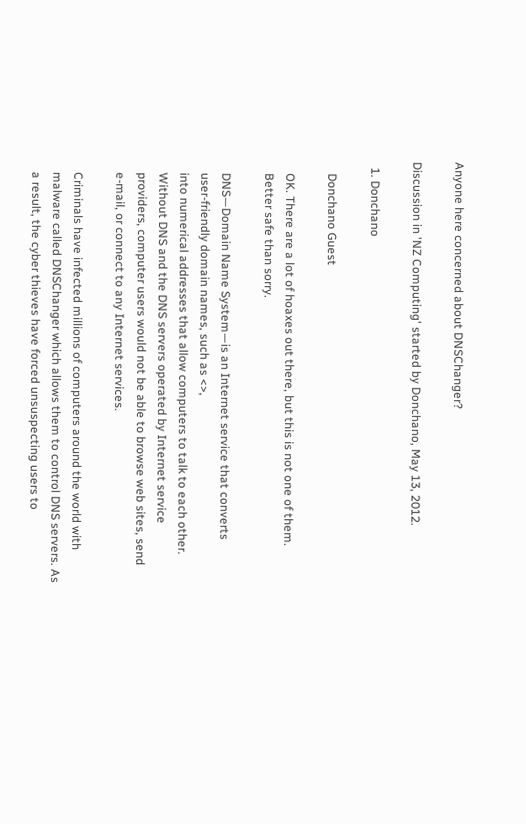Anyone here concerned about DNSChanger?

Discussion in 'NZ Computing' started by Donchano, May 13, 2012.

  1. Donchano

    Donchano Guest

    OK. There are a lot of hoaxes out there, but this is not one of them.
    Better safe than sorry.

    DNS—Domain Name System—is an Internet service that converts
    user-friendly domain names, such as <>,
    into numerical addresses that allow computers to talk to each other.
    Without DNS and the DNS servers operated by Internet service
    providers, computer users would not be able to browse web sites, send
    e-mail, or connect to any Internet services.

    Criminals have infected millions of computers around the world with
    malware called DNSChanger which allows them to control DNS servers. As
    a result, the cyber thieves have forced unsuspecting users to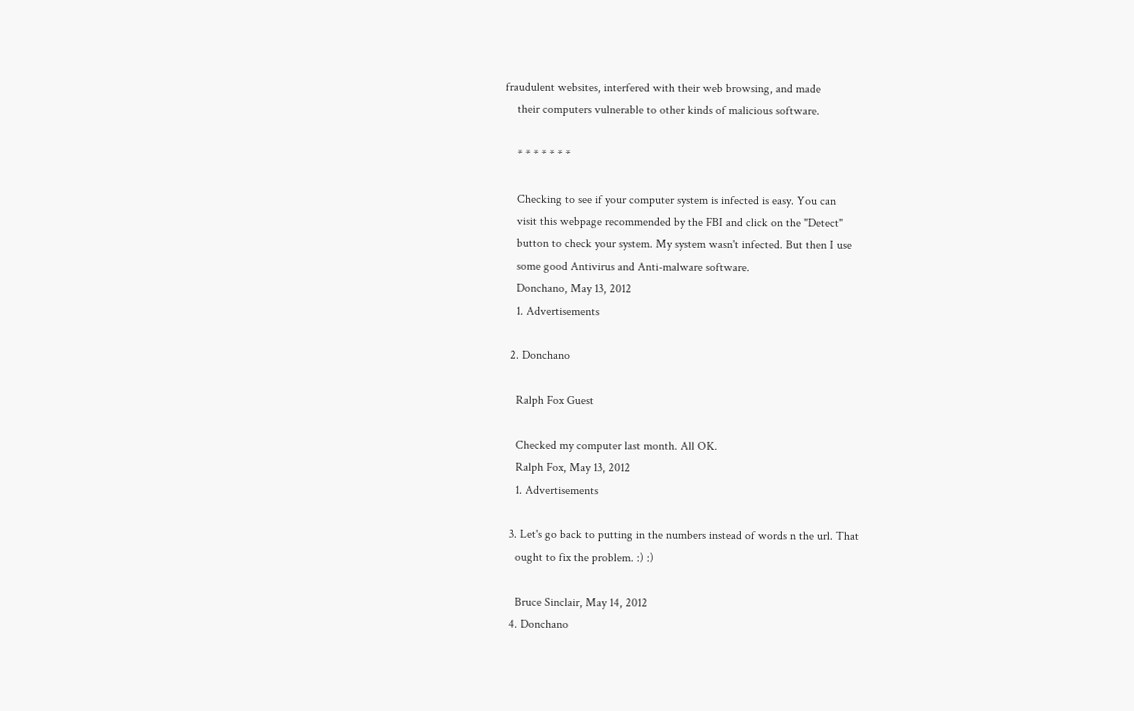fraudulent websites, interfered with their web browsing, and made
    their computers vulnerable to other kinds of malicious software.

    * * * * * * *

    Checking to see if your computer system is infected is easy. You can
    visit this webpage recommended by the FBI and click on the "Detect"
    button to check your system. My system wasn't infected. But then I use
    some good Antivirus and Anti-malware software.
    Donchano, May 13, 2012
    1. Advertisements

  2. Donchano

    Ralph Fox Guest

    Checked my computer last month. All OK.
    Ralph Fox, May 13, 2012
    1. Advertisements

  3. Let's go back to putting in the numbers instead of words n the url. That
    ought to fix the problem. :) :)

    Bruce Sinclair, May 14, 2012
  4. Donchano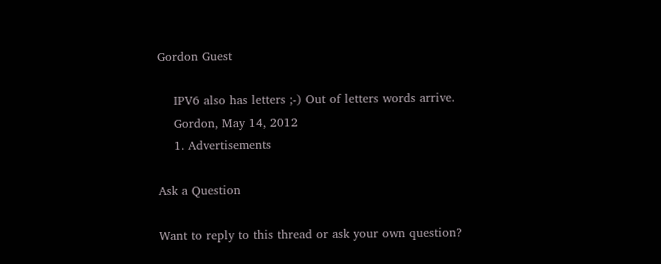Gordon Guest

    IPV6 also has letters ;-) Out of letters words arrive.
    Gordon, May 14, 2012
    1. Advertisements

Ask a Question

Want to reply to this thread or ask your own question?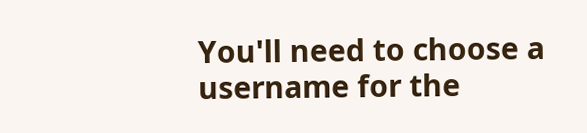You'll need to choose a username for the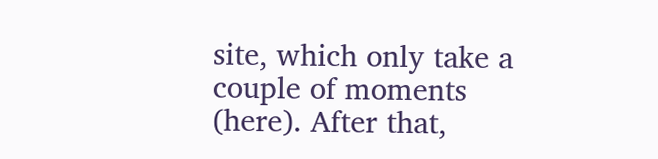site, which only take a couple of moments (here). After that,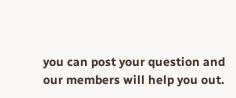you can post your question and our members will help you out.